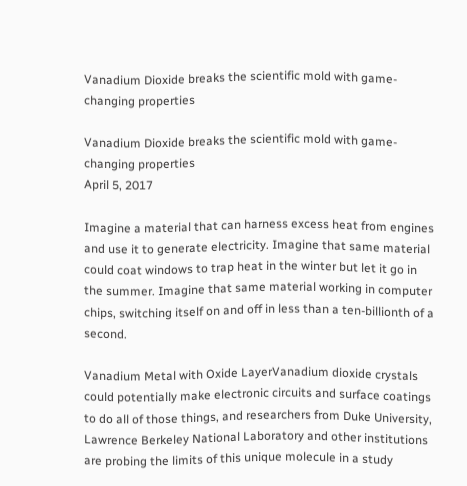Vanadium Dioxide breaks the scientific mold with game-changing properties

Vanadium Dioxide breaks the scientific mold with game-changing properties
April 5, 2017

Imagine a material that can harness excess heat from engines and use it to generate electricity. Imagine that same material could coat windows to trap heat in the winter but let it go in the summer. Imagine that same material working in computer chips, switching itself on and off in less than a ten-billionth of a second.

Vanadium Metal with Oxide LayerVanadium dioxide crystals could potentially make electronic circuits and surface coatings to do all of those things, and researchers from Duke University, Lawrence Berkeley National Laboratory and other institutions are probing the limits of this unique molecule in a study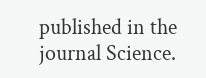published in the journal Science.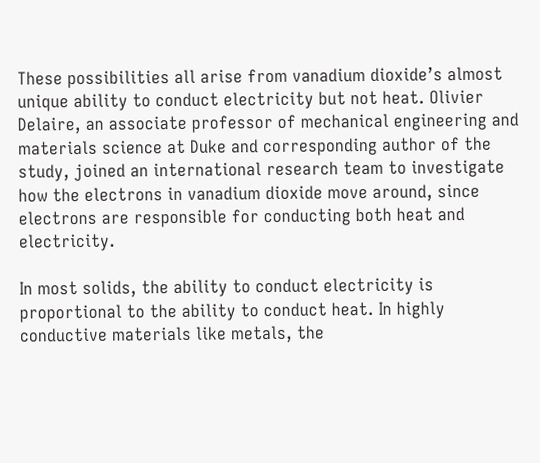These possibilities all arise from vanadium dioxide’s almost unique ability to conduct electricity but not heat. Olivier Delaire, an associate professor of mechanical engineering and materials science at Duke and corresponding author of the study, joined an international research team to investigate how the electrons in vanadium dioxide move around, since electrons are responsible for conducting both heat and electricity.

In most solids, the ability to conduct electricity is proportional to the ability to conduct heat. In highly conductive materials like metals, the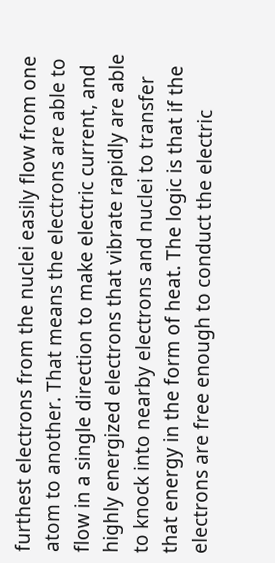furthest electrons from the nuclei easily flow from one atom to another. That means the electrons are able to flow in a single direction to make electric current, and highly energized electrons that vibrate rapidly are able to knock into nearby electrons and nuclei to transfer that energy in the form of heat. The logic is that if the electrons are free enough to conduct the electric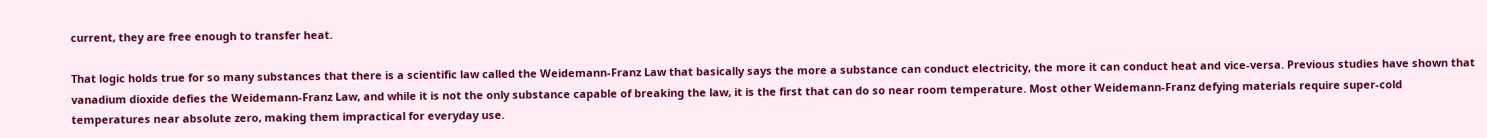current, they are free enough to transfer heat.

That logic holds true for so many substances that there is a scientific law called the Weidemann-Franz Law that basically says the more a substance can conduct electricity, the more it can conduct heat and vice-versa. Previous studies have shown that vanadium dioxide defies the Weidemann-Franz Law, and while it is not the only substance capable of breaking the law, it is the first that can do so near room temperature. Most other Weidemann-Franz defying materials require super-cold temperatures near absolute zero, making them impractical for everyday use.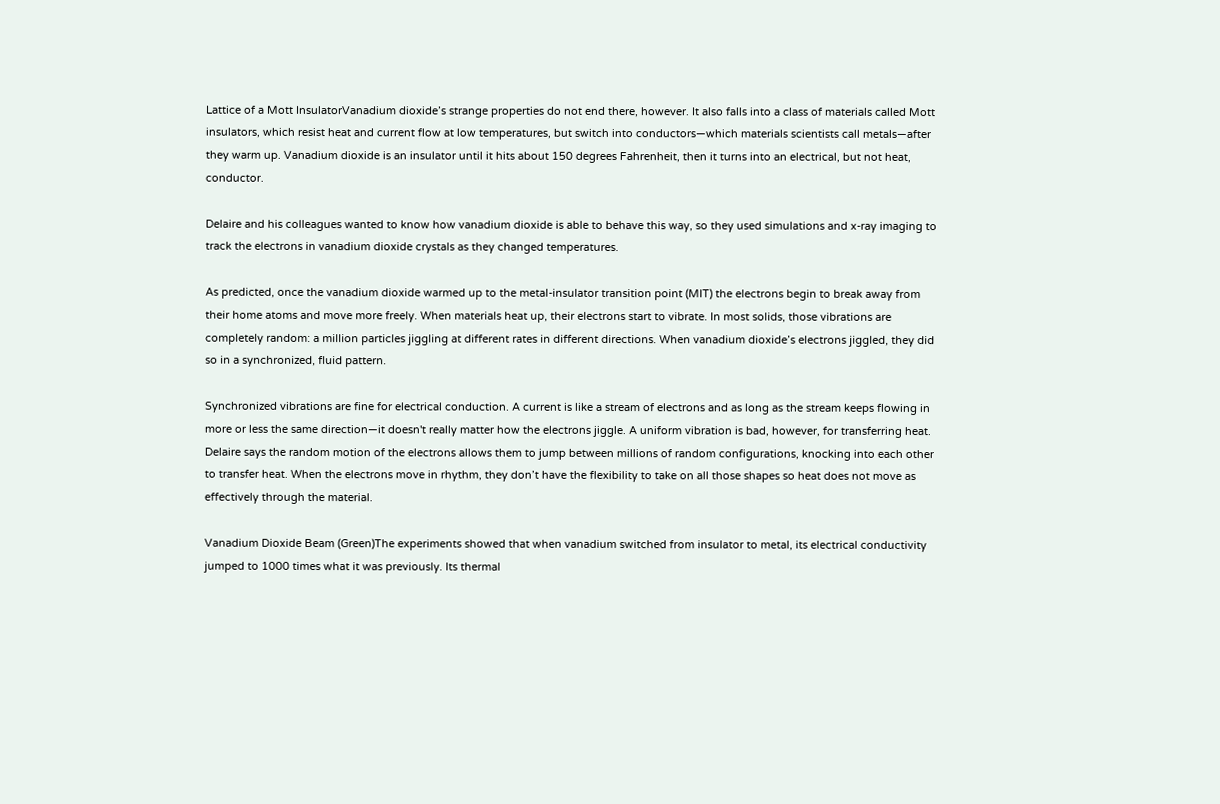Lattice of a Mott InsulatorVanadium dioxide’s strange properties do not end there, however. It also falls into a class of materials called Mott insulators, which resist heat and current flow at low temperatures, but switch into conductors—which materials scientists call metals—after they warm up. Vanadium dioxide is an insulator until it hits about 150 degrees Fahrenheit, then it turns into an electrical, but not heat, conductor.

Delaire and his colleagues wanted to know how vanadium dioxide is able to behave this way, so they used simulations and x-ray imaging to track the electrons in vanadium dioxide crystals as they changed temperatures.

As predicted, once the vanadium dioxide warmed up to the metal-insulator transition point (MIT) the electrons begin to break away from their home atoms and move more freely. When materials heat up, their electrons start to vibrate. In most solids, those vibrations are completely random: a million particles jiggling at different rates in different directions. When vanadium dioxide’s electrons jiggled, they did so in a synchronized, fluid pattern.

Synchronized vibrations are fine for electrical conduction. A current is like a stream of electrons and as long as the stream keeps flowing in more or less the same direction—it doesn't really matter how the electrons jiggle. A uniform vibration is bad, however, for transferring heat. Delaire says the random motion of the electrons allows them to jump between millions of random configurations, knocking into each other to transfer heat. When the electrons move in rhythm, they don’t have the flexibility to take on all those shapes so heat does not move as effectively through the material.

Vanadium Dioxide Beam (Green)The experiments showed that when vanadium switched from insulator to metal, its electrical conductivity jumped to 1000 times what it was previously. Its thermal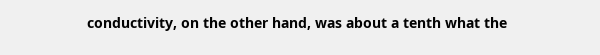conductivity, on the other hand, was about a tenth what the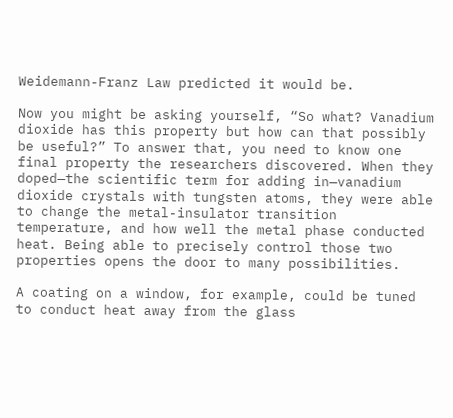Weidemann-Franz Law predicted it would be.

Now you might be asking yourself, “So what? Vanadium dioxide has this property but how can that possibly be useful?” To answer that, you need to know one final property the researchers discovered. When they doped—the scientific term for adding in—vanadium dioxide crystals with tungsten atoms, they were able to change the metal-insulator transition temperature, and how well the metal phase conducted heat. Being able to precisely control those two properties opens the door to many possibilities.

A coating on a window, for example, could be tuned to conduct heat away from the glass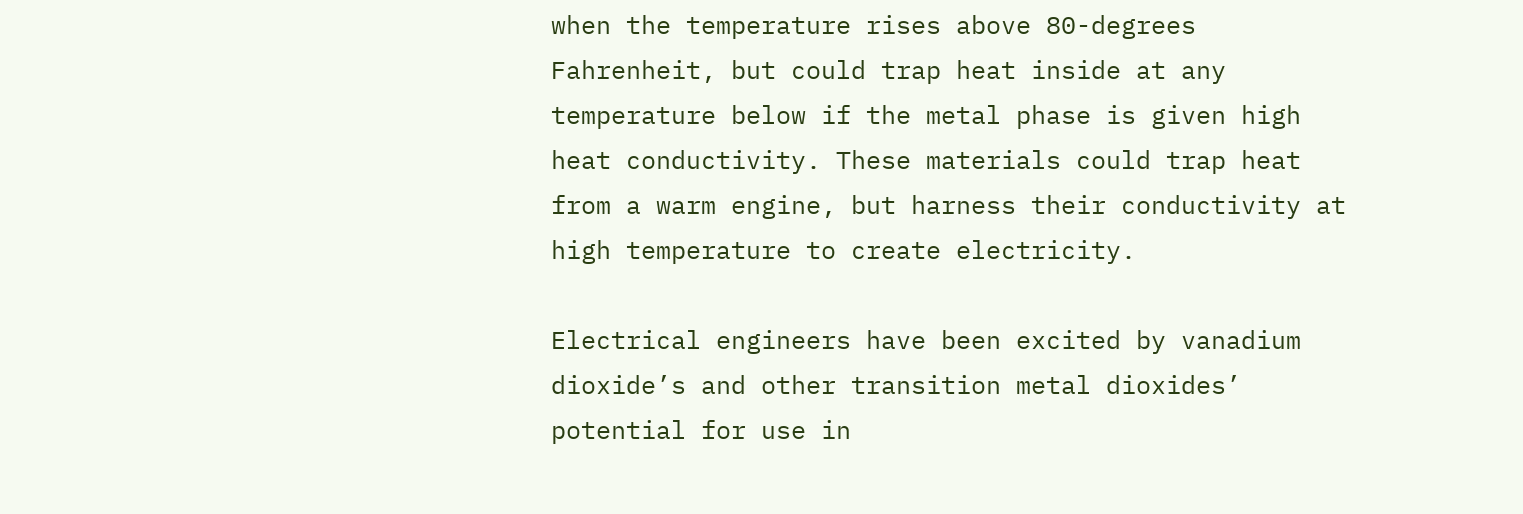when the temperature rises above 80-degrees Fahrenheit, but could trap heat inside at any temperature below if the metal phase is given high heat conductivity. These materials could trap heat from a warm engine, but harness their conductivity at high temperature to create electricity.

Electrical engineers have been excited by vanadium dioxide’s and other transition metal dioxides’ potential for use in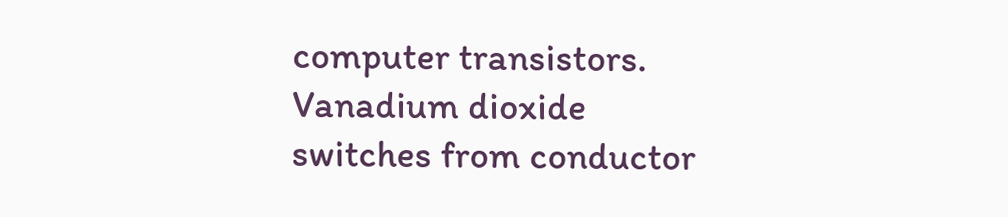computer transistors. Vanadium dioxide switches from conductor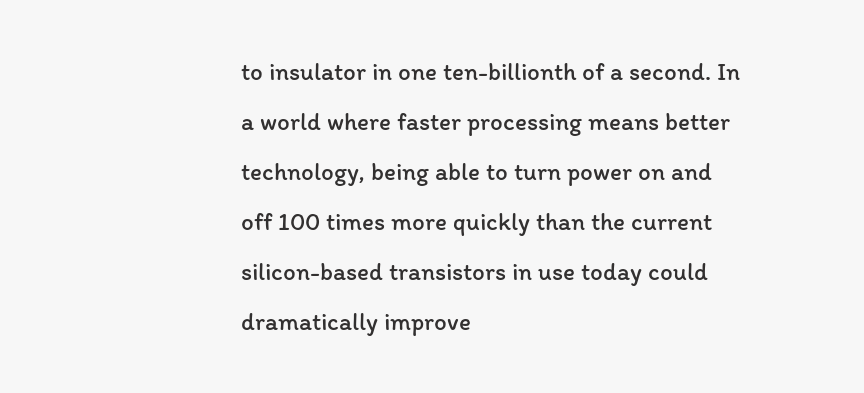to insulator in one ten-billionth of a second. In a world where faster processing means better technology, being able to turn power on and off 100 times more quickly than the current silicon-based transistors in use today could dramatically improve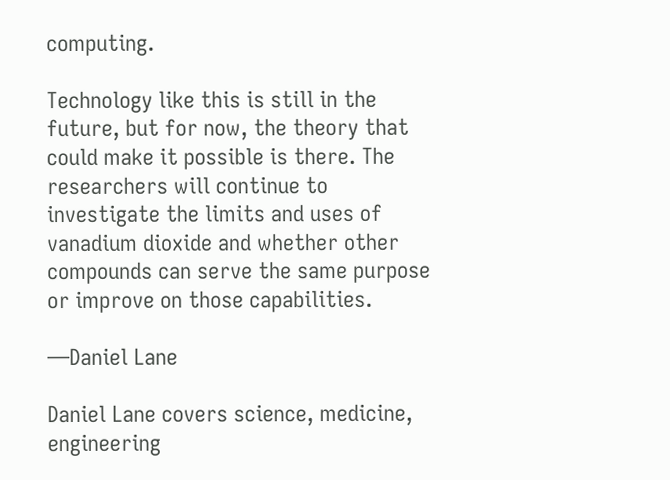computing.

Technology like this is still in the future, but for now, the theory that could make it possible is there. The researchers will continue to investigate the limits and uses of vanadium dioxide and whether other compounds can serve the same purpose or improve on those capabilities.

—Daniel Lane

Daniel Lane covers science, medicine, engineering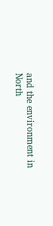and the environment in North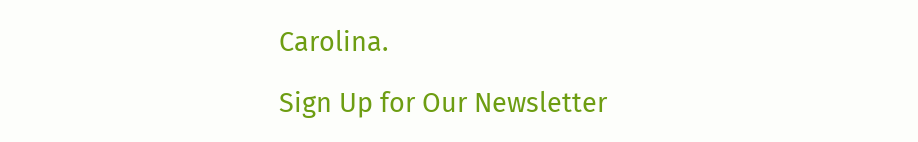Carolina.

Sign Up for Our Newsletter